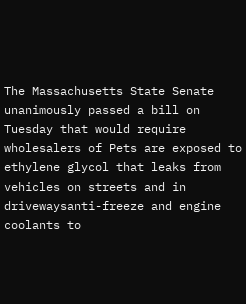The Massachusetts State Senate unanimously passed a bill on Tuesday that would require wholesalers of Pets are exposed to ethylene glycol that leaks from vehicles on streets and in drivewaysanti-freeze and engine coolants to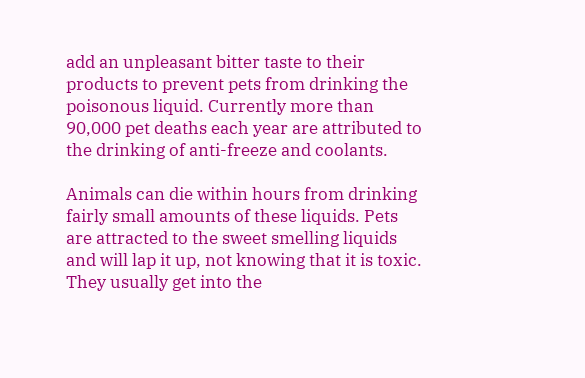add an unpleasant bitter taste to their products to prevent pets from drinking the poisonous liquid. Currently more than 90,000 pet deaths each year are attributed to the drinking of anti-freeze and coolants.

Animals can die within hours from drinking fairly small amounts of these liquids. Pets are attracted to the sweet smelling liquids and will lap it up, not knowing that it is toxic.  They usually get into the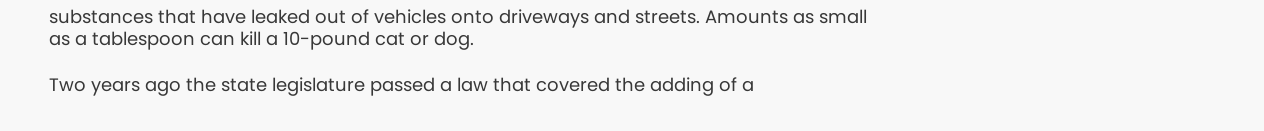substances that have leaked out of vehicles onto driveways and streets. Amounts as small as a tablespoon can kill a 10-pound cat or dog.

Two years ago the state legislature passed a law that covered the adding of a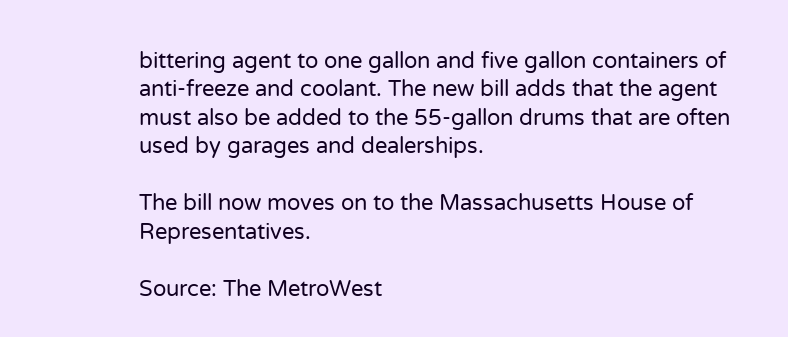bittering agent to one gallon and five gallon containers of anti-freeze and coolant. The new bill adds that the agent must also be added to the 55-gallon drums that are often used by garages and dealerships.

The bill now moves on to the Massachusetts House of Representatives.

Source: The MetroWest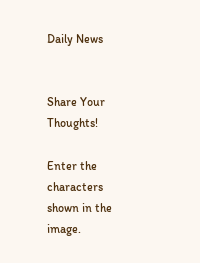Daily News


Share Your Thoughts!

Enter the characters shown in the image.